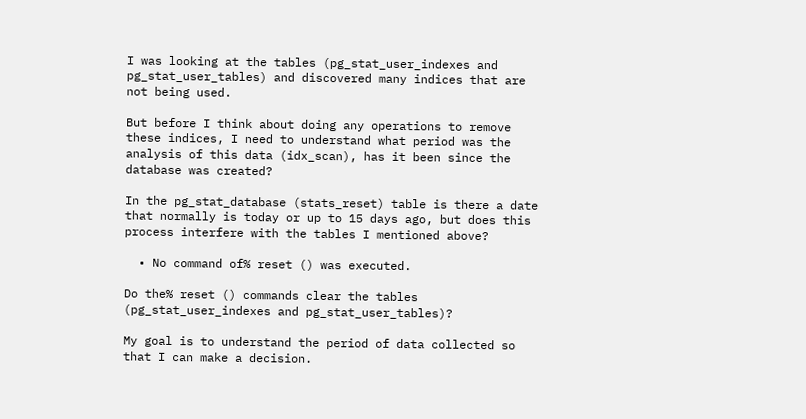I was looking at the tables (pg_stat_user_indexes and pg_stat_user_tables) and discovered many indices that are not being used.

But before I think about doing any operations to remove these indices, I need to understand what period was the analysis of this data (idx_scan), has it been since the database was created?

In the pg_stat_database (stats_reset) table is there a date that normally is today or up to 15 days ago, but does this process interfere with the tables I mentioned above?

  • No command of% reset () was executed.

Do the% reset () commands clear the tables (pg_stat_user_indexes and pg_stat_user_tables)?

My goal is to understand the period of data collected so that I can make a decision.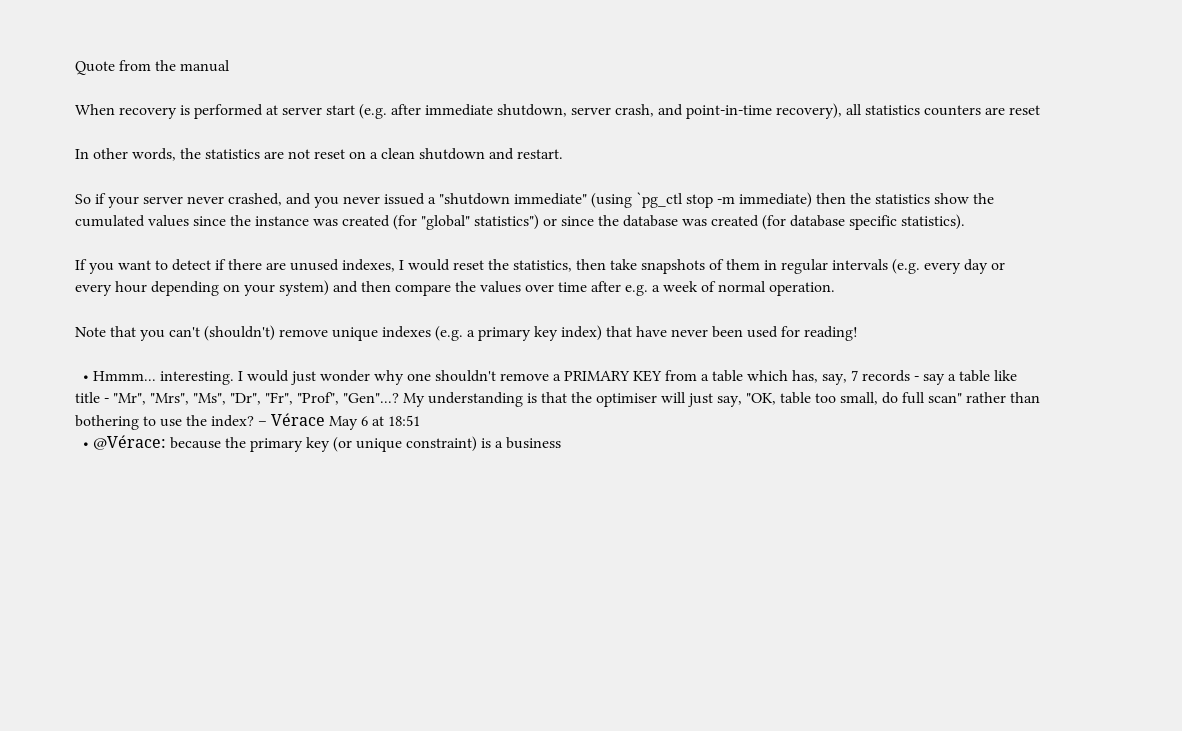Quote from the manual

When recovery is performed at server start (e.g. after immediate shutdown, server crash, and point-in-time recovery), all statistics counters are reset

In other words, the statistics are not reset on a clean shutdown and restart.

So if your server never crashed, and you never issued a "shutdown immediate" (using `pg_ctl stop -m immediate) then the statistics show the cumulated values since the instance was created (for "global" statistics") or since the database was created (for database specific statistics).

If you want to detect if there are unused indexes, I would reset the statistics, then take snapshots of them in regular intervals (e.g. every day or every hour depending on your system) and then compare the values over time after e.g. a week of normal operation.

Note that you can't (shouldn't) remove unique indexes (e.g. a primary key index) that have never been used for reading!

  • Hmmm... interesting. I would just wonder why one shouldn't remove a PRIMARY KEY from a table which has, say, 7 records - say a table like title - "Mr", "Mrs", "Ms", "Dr", "Fr", "Prof", "Gen"...? My understanding is that the optimiser will just say, "OK, table too small, do full scan" rather than bothering to use the index? – Vérace May 6 at 18:51
  • @Vérace: because the primary key (or unique constraint) is a business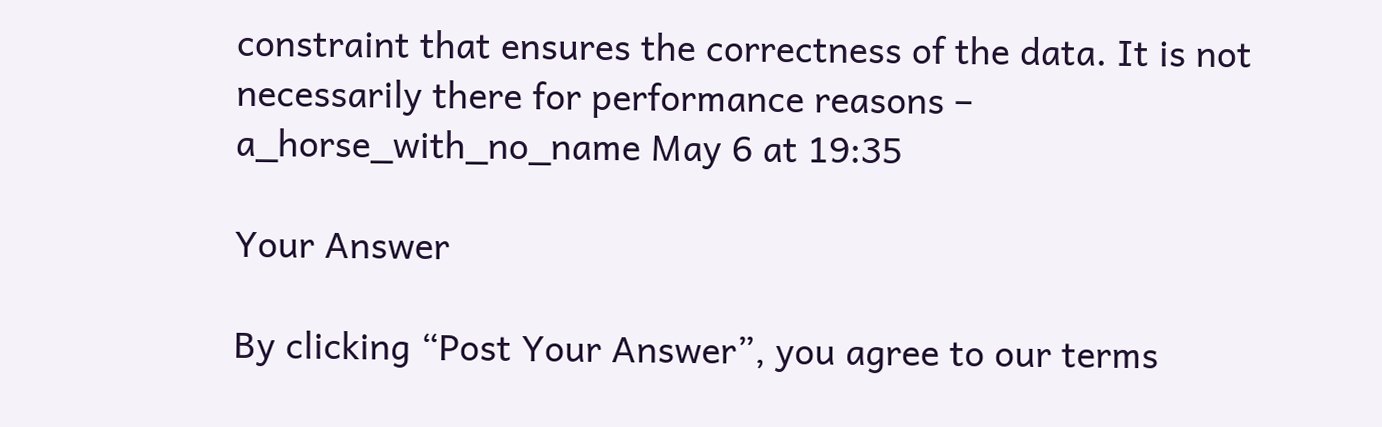constraint that ensures the correctness of the data. It is not necessarily there for performance reasons – a_horse_with_no_name May 6 at 19:35

Your Answer

By clicking “Post Your Answer”, you agree to our terms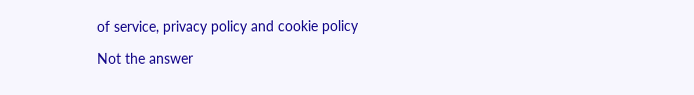of service, privacy policy and cookie policy

Not the answer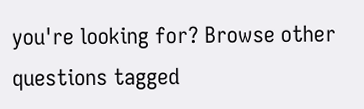you're looking for? Browse other questions tagged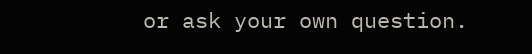or ask your own question.